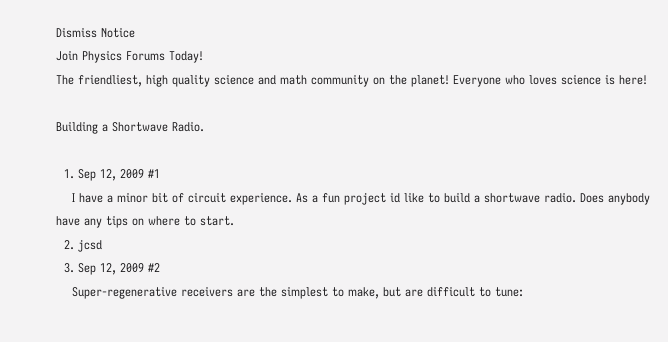Dismiss Notice
Join Physics Forums Today!
The friendliest, high quality science and math community on the planet! Everyone who loves science is here!

Building a Shortwave Radio.

  1. Sep 12, 2009 #1
    I have a minor bit of circuit experience. As a fun project id like to build a shortwave radio. Does anybody have any tips on where to start.
  2. jcsd
  3. Sep 12, 2009 #2
    Super-regenerative receivers are the simplest to make, but are difficult to tune: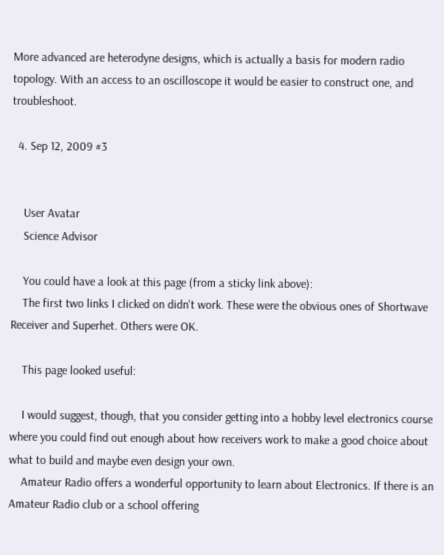More advanced are heterodyne designs, which is actually a basis for modern radio topology. With an access to an oscilloscope it would be easier to construct one, and troubleshoot.

  4. Sep 12, 2009 #3


    User Avatar
    Science Advisor

    You could have a look at this page (from a sticky link above):
    The first two links I clicked on didn't work. These were the obvious ones of Shortwave Receiver and Superhet. Others were OK.

    This page looked useful:

    I would suggest, though, that you consider getting into a hobby level electronics course where you could find out enough about how receivers work to make a good choice about what to build and maybe even design your own.
    Amateur Radio offers a wonderful opportunity to learn about Electronics. If there is an Amateur Radio club or a school offering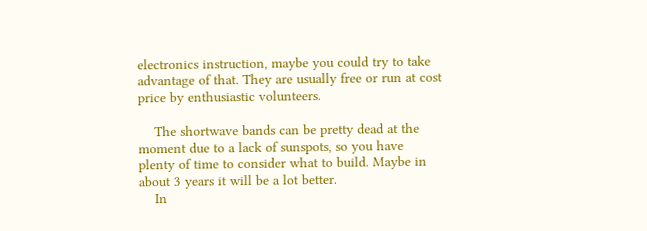electronics instruction, maybe you could try to take advantage of that. They are usually free or run at cost price by enthusiastic volunteers.

    The shortwave bands can be pretty dead at the moment due to a lack of sunspots, so you have plenty of time to consider what to build. Maybe in about 3 years it will be a lot better.
    In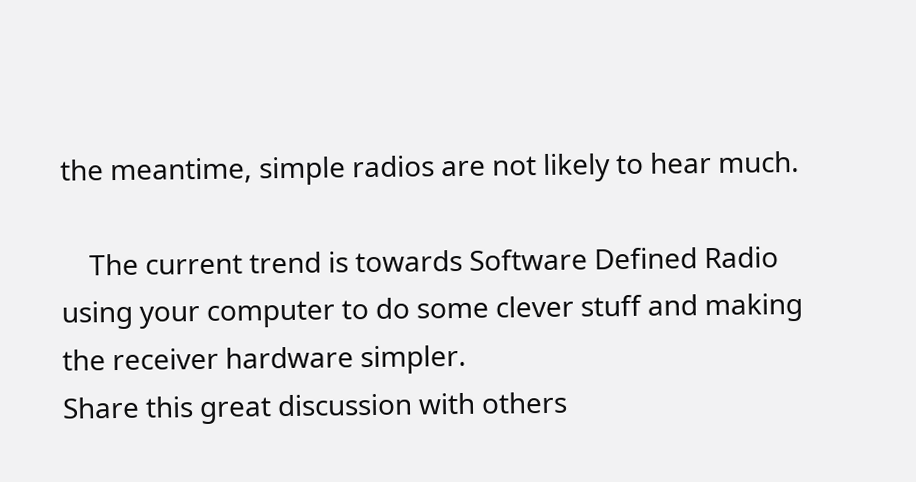the meantime, simple radios are not likely to hear much.

    The current trend is towards Software Defined Radio using your computer to do some clever stuff and making the receiver hardware simpler.
Share this great discussion with others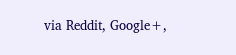via Reddit, Google+,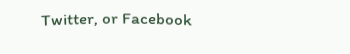Twitter, or Facebook